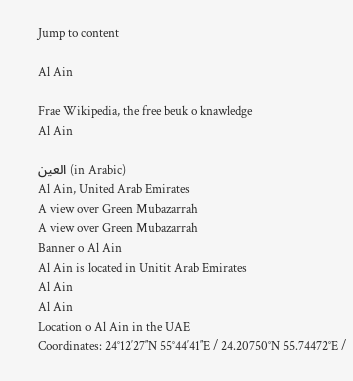Jump to content

Al Ain

Frae Wikipedia, the free beuk o knawledge
Al Ain

العين (in Arabic)
Al Ain, United Arab Emirates
A view over Green Mubazarrah
A view over Green Mubazarrah
Banner o Al Ain
Al Ain is located in Unitit Arab Emirates
Al Ain
Al Ain
Location o Al Ain in the UAE
Coordinates: 24°12′27″N 55°44′41″E / 24.20750°N 55.74472°E /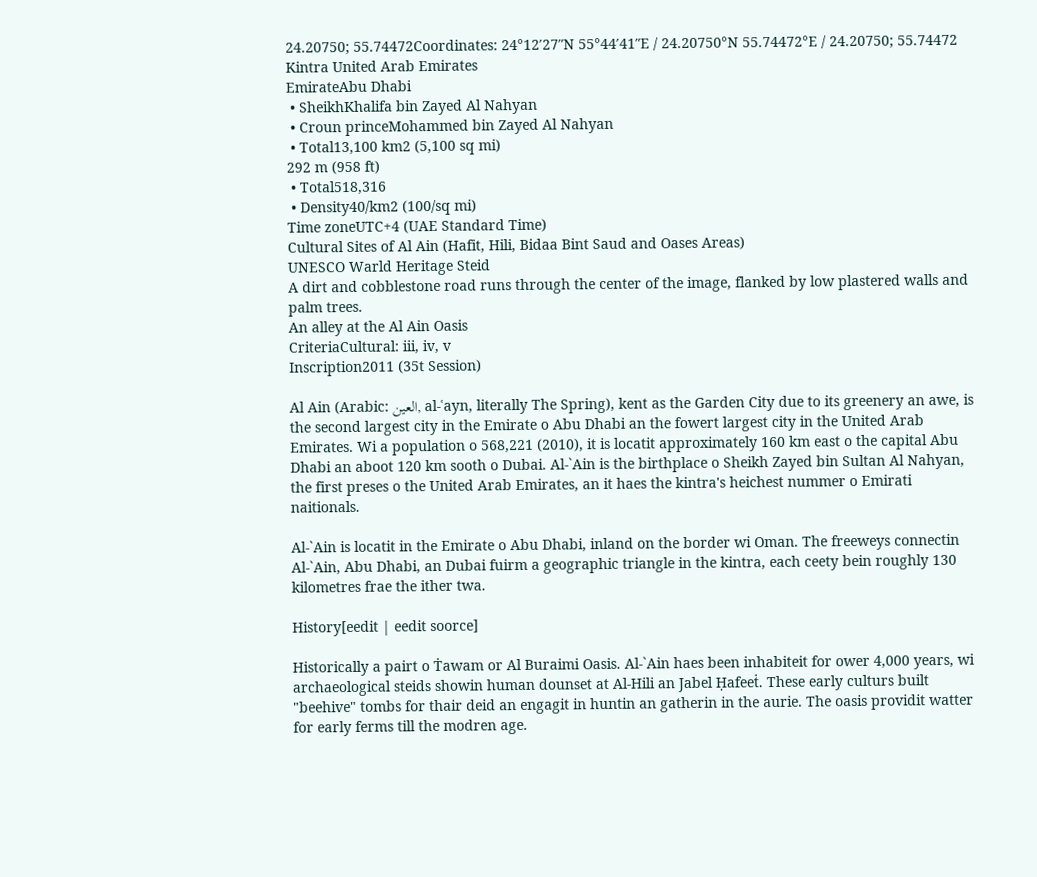24.20750; 55.74472Coordinates: 24°12′27″N 55°44′41″E / 24.20750°N 55.74472°E / 24.20750; 55.74472
Kintra United Arab Emirates
EmirateAbu Dhabi
 • SheikhKhalifa bin Zayed Al Nahyan
 • Croun princeMohammed bin Zayed Al Nahyan
 • Total13,100 km2 (5,100 sq mi)
292 m (958 ft)
 • Total518,316
 • Density40/km2 (100/sq mi)
Time zoneUTC+4 (UAE Standard Time)
Cultural Sites of Al Ain (Hafit, Hili, Bidaa Bint Saud and Oases Areas)
UNESCO Warld Heritage Steid
A dirt and cobblestone road runs through the center of the image, flanked by low plastered walls and palm trees.
An alley at the Al Ain Oasis
CriteriaCultural: iii, iv, v
Inscription2011 (35t Session)

Al Ain (Arabic: العين, al-ʿayn, literally The Spring), kent as the Garden City due to its greenery an awe, is the second largest city in the Emirate o Abu Dhabi an the fowert largest city in the United Arab Emirates. Wi a population o 568,221 (2010), it is locatit approximately 160 km east o the capital Abu Dhabi an aboot 120 km sooth o Dubai. Al-`Ain is the birthplace o Sheikh Zayed bin Sultan Al Nahyan, the first preses o the United Arab Emirates, an it haes the kintra's heichest nummer o Emirati naitionals.

Al-`Ain is locatit in the Emirate o Abu Dhabi, inland on the border wi Oman. The freeweys connectin Al-`Ain, Abu Dhabi, an Dubai fuirm a geographic triangle in the kintra, each ceety bein roughly 130 kilometres frae the ither twa.

History[eedit | eedit soorce]

Historically a pairt o Ṫawam or Al Buraimi Oasis. Al-`Ain haes been inhabiteit for ower 4,000 years, wi archaeological steids showin human dounset at Al-Hili an Jabel Ḥafeeṫ. These early culturs built "beehive" tombs for thair deid an engagit in huntin an gatherin in the aurie. The oasis providit watter for early ferms till the modren age.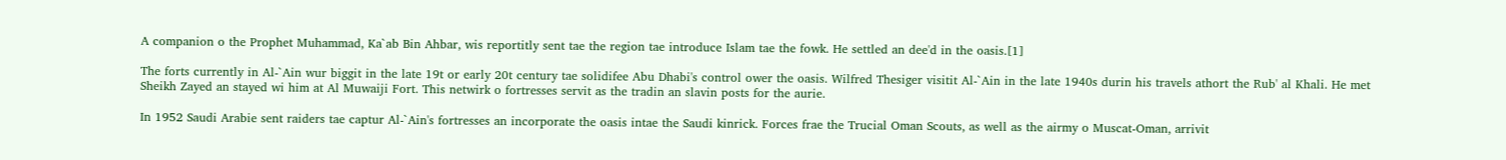A companion o the Prophet Muhammad, Ka`ab Bin Ahbar, wis reportitly sent tae the region tae introduce Islam tae the fowk. He settled an dee'd in the oasis.[1]

The forts currently in Al-`Ain wur biggit in the late 19t or early 20t century tae solidifee Abu Dhabi's control ower the oasis. Wilfred Thesiger visitit Al-`Ain in the late 1940s durin his travels athort the Rub' al Khali. He met Sheikh Zayed an stayed wi him at Al Muwaiji Fort. This netwirk o fortresses servit as the tradin an slavin posts for the aurie.

In 1952 Saudi Arabie sent raiders tae captur Al-`Ain's fortresses an incorporate the oasis intae the Saudi kinrick. Forces frae the Trucial Oman Scouts, as well as the airmy o Muscat-Oman, arrivit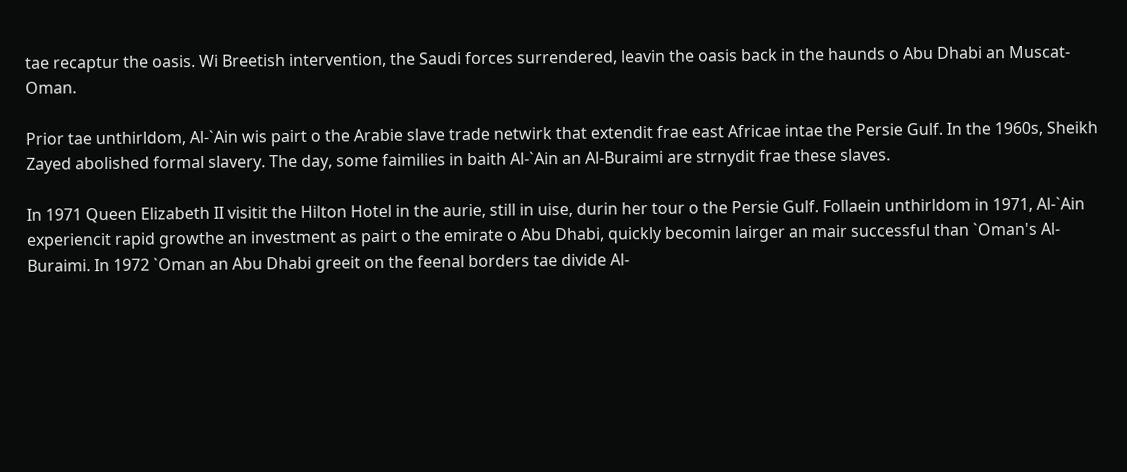tae recaptur the oasis. Wi Breetish intervention, the Saudi forces surrendered, leavin the oasis back in the haunds o Abu Dhabi an Muscat-Oman.

Prior tae unthirldom, Al-`Ain wis pairt o the Arabie slave trade netwirk that extendit frae east Africae intae the Persie Gulf. In the 1960s, Sheikh Zayed abolished formal slavery. The day, some faimilies in baith Al-`Ain an Al-Buraimi are strnydit frae these slaves.

In 1971 Queen Elizabeth II visitit the Hilton Hotel in the aurie, still in uise, durin her tour o the Persie Gulf. Follaein unthirldom in 1971, Al-`Ain experiencit rapid growthe an investment as pairt o the emirate o Abu Dhabi, quickly becomin lairger an mair successful than `Oman's Al-Buraimi. In 1972 `Oman an Abu Dhabi greeit on the feenal borders tae divide Al-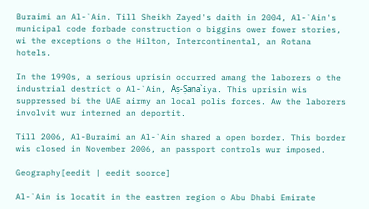Buraimi an Al-`Ain. Till Sheikh Zayed's daith in 2004, Al-`Ain's municipal code forbade construction o biggins ower fower stories, wi the exceptions o the Hilton, Intercontinental, an Rotana hotels.

In the 1990s, a serious uprisin occurred amang the laborers o the industrial destrict o Al-`Ain, Aṣ-Ṣana`iya. This uprisin wis suppressed bi the UAE airmy an local polis forces. Aw the laborers involvit wur interned an deportit.

Till 2006, Al-Buraimi an Al-`Ain shared a open border. This border wis closed in November 2006, an passport controls wur imposed.

Geography[eedit | eedit soorce]

Al-`Ain is locatit in the eastren region o Abu Dhabi Emirate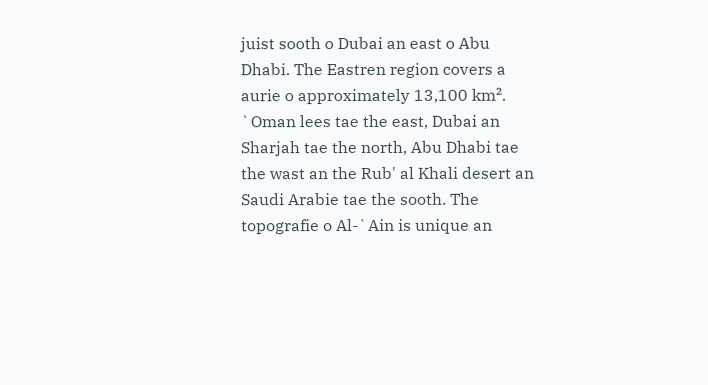juist sooth o Dubai an east o Abu Dhabi. The Eastren region covers a aurie o approximately 13,100 km². `Oman lees tae the east, Dubai an Sharjah tae the north, Abu Dhabi tae the wast an the Rub' al Khali desert an Saudi Arabie tae the sooth. The topografie o Al-`Ain is unique an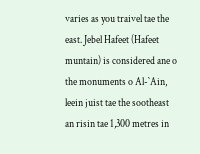varies as you traivel tae the east. Jebel Hafeet (Hafeet muntain) is considered ane o the monuments o Al-`Ain, leein juist tae the sootheast an risin tae 1,300 metres in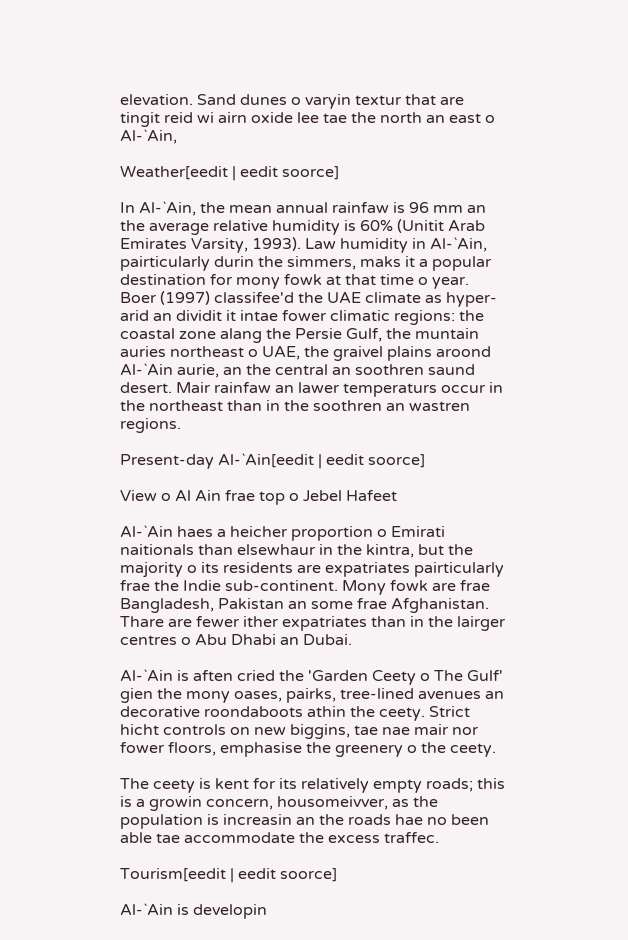elevation. Sand dunes o varyin textur that are tingit reid wi airn oxide lee tae the north an east o Al-`Ain,

Weather[eedit | eedit soorce]

In Al-`Ain, the mean annual rainfaw is 96 mm an the average relative humidity is 60% (Unitit Arab Emirates Varsity, 1993). Law humidity in Al-`Ain, pairticularly durin the simmers, maks it a popular destination for mony fowk at that time o year. Boer (1997) classifee'd the UAE climate as hyper-arid an dividit it intae fower climatic regions: the coastal zone alang the Persie Gulf, the muntain auries northeast o UAE, the graivel plains aroond Al-`Ain aurie, an the central an soothren saund desert. Mair rainfaw an lawer temperaturs occur in the northeast than in the soothren an wastren regions.

Present-day Al-`Ain[eedit | eedit soorce]

View o Al Ain frae top o Jebel Hafeet

Al-`Ain haes a heicher proportion o Emirati naitionals than elsewhaur in the kintra, but the majority o its residents are expatriates pairticularly frae the Indie sub-continent. Mony fowk are frae Bangladesh, Pakistan an some frae Afghanistan. Thare are fewer ither expatriates than in the lairger centres o Abu Dhabi an Dubai.

Al-`Ain is aften cried the 'Garden Ceety o The Gulf' gien the mony oases, pairks, tree-lined avenues an decorative roondaboots athin the ceety. Strict hicht controls on new biggins, tae nae mair nor fower floors, emphasise the greenery o the ceety.

The ceety is kent for its relatively empty roads; this is a growin concern, housomeivver, as the population is increasin an the roads hae no been able tae accommodate the excess traffec.

Tourism[eedit | eedit soorce]

Al-`Ain is developin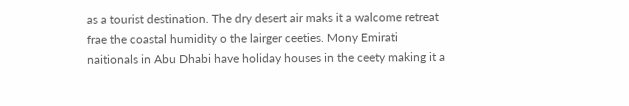as a tourist destination. The dry desert air maks it a walcome retreat frae the coastal humidity o the lairger ceeties. Mony Emirati naitionals in Abu Dhabi have holiday houses in the ceety making it a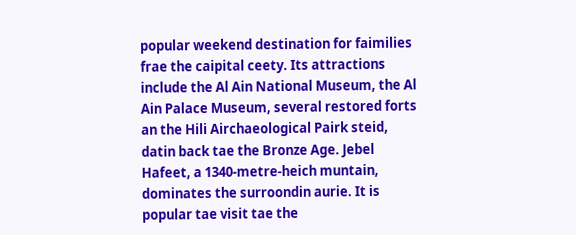popular weekend destination for faimilies frae the caipital ceety. Its attractions include the Al Ain National Museum, the Al Ain Palace Museum, several restored forts an the Hili Airchaeological Pairk steid, datin back tae the Bronze Age. Jebel Hafeet, a 1340-metre-heich muntain, dominates the surroondin aurie. It is popular tae visit tae the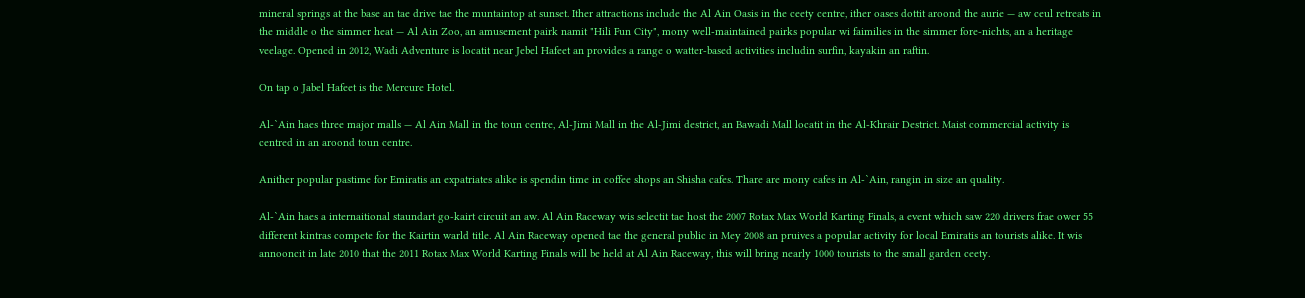mineral springs at the base an tae drive tae the muntaintop at sunset. Ither attractions include the Al Ain Oasis in the ceety centre, ither oases dottit aroond the aurie — aw ceul retreats in the middle o the simmer heat — Al Ain Zoo, an amusement pairk namit "Hili Fun City", mony well-maintained pairks popular wi faimilies in the simmer fore-nichts, an a heritage veelage. Opened in 2012, Wadi Adventure is locatit near Jebel Hafeet an provides a range o watter-based activities includin surfin, kayakin an raftin.

On tap o Jabel Hafeet is the Mercure Hotel.

Al-`Ain haes three major malls — Al Ain Mall in the toun centre, Al-Jimi Mall in the Al-Jimi destrict, an Bawadi Mall locatit in the Al-Khrair Destrict. Maist commercial activity is centred in an aroond toun centre.

Anither popular pastime for Emiratis an expatriates alike is spendin time in coffee shops an Shisha cafes. Thare are mony cafes in Al-`Ain, rangin in size an quality.

Al-`Ain haes a internaitional staundart go-kairt circuit an aw. Al Ain Raceway wis selectit tae host the 2007 Rotax Max World Karting Finals, a event which saw 220 drivers frae ower 55 different kintras compete for the Kairtin warld title. Al Ain Raceway opened tae the general public in Mey 2008 an pruives a popular activity for local Emiratis an tourists alike. It wis annooncit in late 2010 that the 2011 Rotax Max World Karting Finals will be held at Al Ain Raceway, this will bring nearly 1000 tourists to the small garden ceety.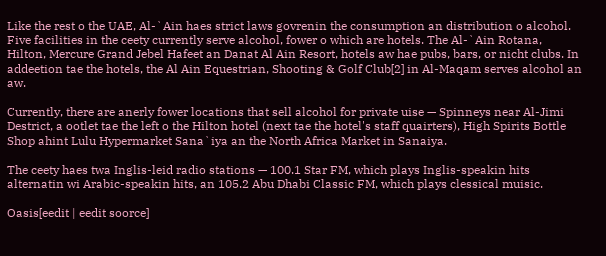Like the rest o the UAE, Al-`Ain haes strict laws govrenin the consumption an distribution o alcohol. Five facilities in the ceety currently serve alcohol, fower o which are hotels. The Al-`Ain Rotana, Hilton, Mercure Grand Jebel Hafeet an Danat Al Ain Resort, hotels aw hae pubs, bars, or nicht clubs. In addeetion tae the hotels, the Al Ain Equestrian, Shooting & Golf Club[2] in Al-Maqam serves alcohol an aw.

Currently, there are anerly fower locations that sell alcohol for private uise — Spinneys near Al-Jimi Destrict, a ootlet tae the left o the Hilton hotel (next tae the hotel's staff quairters), High Spirits Bottle Shop ahint Lulu Hypermarket Sana`iya an the North Africa Market in Sanaiya.

The ceety haes twa Inglis-leid radio stations — 100.1 Star FM, which plays Inglis-speakin hits alternatin wi Arabic-speakin hits, an 105.2 Abu Dhabi Classic FM, which plays clessical muisic.

Oasis[eedit | eedit soorce]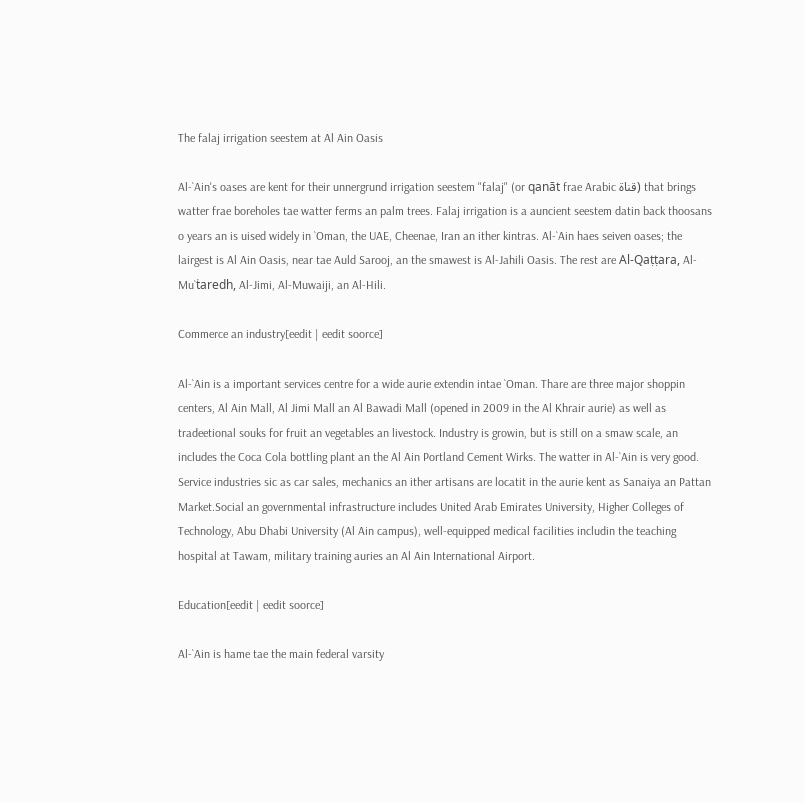The falaj irrigation seestem at Al Ain Oasis

Al-`Ain's oases are kent for their unnergrund irrigation seestem "falaj" (or qanāt frae Arabic قناة) that brings watter frae boreholes tae watter ferms an palm trees. Falaj irrigation is a auncient seestem datin back thoosans o years an is uised widely in `Oman, the UAE, Cheenae, Iran an ither kintras. Al-`Ain haes seiven oases; the lairgest is Al Ain Oasis, near tae Auld Sarooj, an the smawest is Al-Jahili Oasis. The rest are Al-Qaṭṭara, Al-Mu`ṫaredh, Al-Jimi, Al-Muwaiji, an Al-Hili.

Commerce an industry[eedit | eedit soorce]

Al-`Ain is a important services centre for a wide aurie extendin intae `Oman. Thare are three major shoppin centers, Al Ain Mall, Al Jimi Mall an Al Bawadi Mall (opened in 2009 in the Al Khrair aurie) as well as tradeetional souks for fruit an vegetables an livestock. Industry is growin, but is still on a smaw scale, an includes the Coca Cola bottling plant an the Al Ain Portland Cement Wirks. The watter in Al-`Ain is very good. Service industries sic as car sales, mechanics an ither artisans are locatit in the aurie kent as Sanaiya an Pattan Market.Social an governmental infrastructure includes United Arab Emirates University, Higher Colleges of Technology, Abu Dhabi University (Al Ain campus), well-equipped medical facilities includin the teaching hospital at Tawam, military training auries an Al Ain International Airport.

Education[eedit | eedit soorce]

Al-`Ain is hame tae the main federal varsity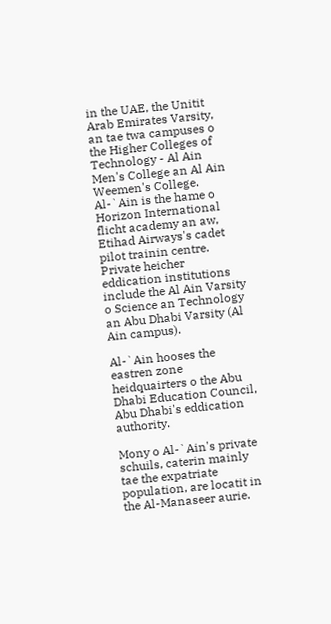in the UAE, the Unitit Arab Emirates Varsity, an tae twa campuses o the Higher Colleges of Technology - Al Ain Men's College an Al Ain Weemen's College. Al-`Ain is the hame o Horizon International flicht academy an aw, Etihad Airways's cadet pilot trainin centre. Private heicher eddication institutions include the Al Ain Varsity o Science an Technology an Abu Dhabi Varsity (Al Ain campus).

Al-`Ain hooses the eastren zone heidquairters o the Abu Dhabi Education Council, Abu Dhabi's eddication authority.

Mony o Al-`Ain's private schuils, caterin mainly tae the expatriate population, are locatit in the Al-Manaseer aurie.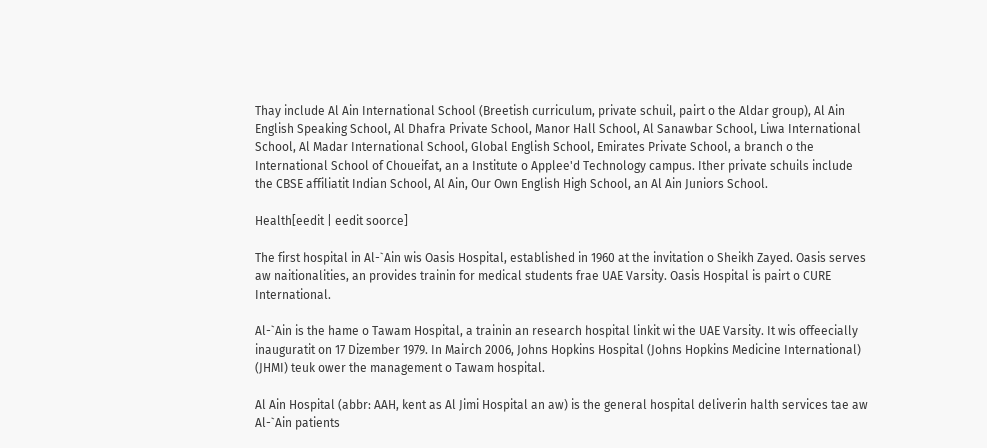Thay include Al Ain International School (Breetish curriculum, private schuil, pairt o the Aldar group), Al Ain English Speaking School, Al Dhafra Private School, Manor Hall School, Al Sanawbar School, Liwa International School, Al Madar International School, Global English School, Emirates Private School, a branch o the International School of Choueifat, an a Institute o Applee'd Technology campus. Ither private schuils include the CBSE affiliatit Indian School, Al Ain, Our Own English High School, an Al Ain Juniors School.

Health[eedit | eedit soorce]

The first hospital in Al-`Ain wis Oasis Hospital, established in 1960 at the invitation o Sheikh Zayed. Oasis serves aw naitionalities, an provides trainin for medical students frae UAE Varsity. Oasis Hospital is pairt o CURE International.

Al-`Ain is the hame o Tawam Hospital, a trainin an research hospital linkit wi the UAE Varsity. It wis offeecially inauguratit on 17 Dizember 1979. In Mairch 2006, Johns Hopkins Hospital (Johns Hopkins Medicine International) (JHMI) teuk ower the management o Tawam hospital.

Al Ain Hospital (abbr: AAH, kent as Al Jimi Hospital an aw) is the general hospital deliverin halth services tae aw Al-`Ain patients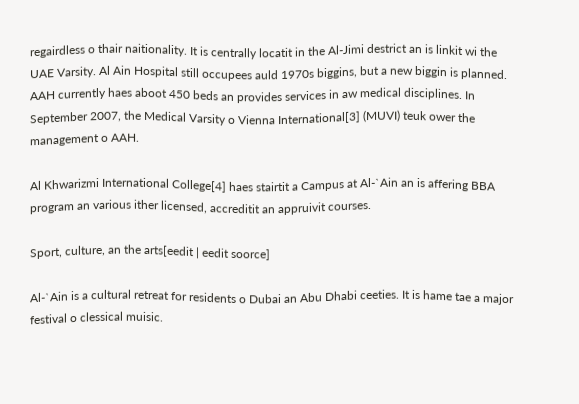regairdless o thair naitionality. It is centrally locatit in the Al-Jimi destrict an is linkit wi the UAE Varsity. Al Ain Hospital still occupees auld 1970s biggins, but a new biggin is planned. AAH currently haes aboot 450 beds an provides services in aw medical disciplines. In September 2007, the Medical Varsity o Vienna International[3] (MUVI) teuk ower the management o AAH.

Al Khwarizmi International College[4] haes stairtit a Campus at Al-`Ain an is affering BBA program an various ither licensed, accreditit an appruivit courses.

Sport, culture, an the arts[eedit | eedit soorce]

Al-`Ain is a cultural retreat for residents o Dubai an Abu Dhabi ceeties. It is hame tae a major festival o clessical muisic.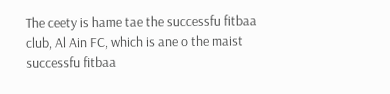The ceety is hame tae the successfu fitbaa club, Al Ain FC, which is ane o the maist successfu fitbaa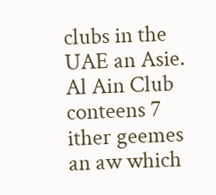clubs in the UAE an Asie. Al Ain Club conteens 7 ither geemes an aw which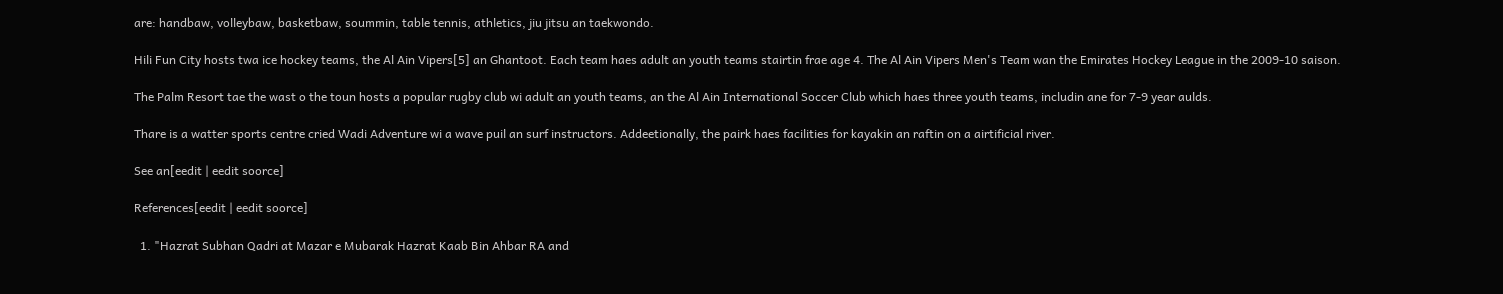are: handbaw, volleybaw, basketbaw, soummin, table tennis, athletics, jiu jitsu an taekwondo.

Hili Fun City hosts twa ice hockey teams, the Al Ain Vipers[5] an Ghantoot. Each team haes adult an youth teams stairtin frae age 4. The Al Ain Vipers Men's Team wan the Emirates Hockey League in the 2009-10 saison.

The Palm Resort tae the wast o the toun hosts a popular rugby club wi adult an youth teams, an the Al Ain International Soccer Club which haes three youth teams, includin ane for 7-9 year aulds.

Thare is a watter sports centre cried Wadi Adventure wi a wave puil an surf instructors. Addeetionally, the pairk haes facilities for kayakin an raftin on a airtificial river.

See an[eedit | eedit soorce]

References[eedit | eedit soorce]

  1. "Hazrat Subhan Qadri at Mazar e Mubarak Hazrat Kaab Bin Ahbar RA and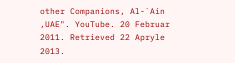other Companions, Al-`Ain ,UAE". YouTube. 20 Februar 2011. Retrieved 22 Apryle 2013.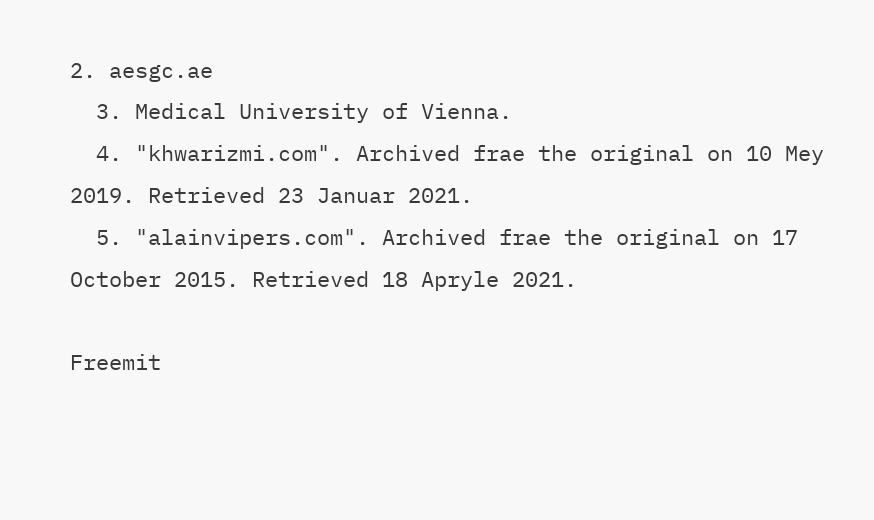2. aesgc.ae
  3. Medical University of Vienna.
  4. "khwarizmi.com". Archived frae the original on 10 Mey 2019. Retrieved 23 Januar 2021.
  5. "alainvipers.com". Archived frae the original on 17 October 2015. Retrieved 18 Apryle 2021.

Freemit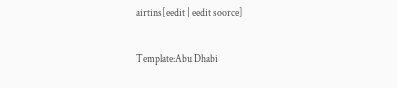airtins[eedit | eedit soorce]

Template:Abu Dhabi